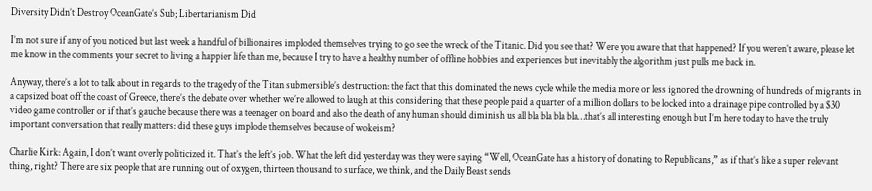Diversity Didn’t Destroy OceanGate’s Sub; Libertarianism Did

I’m not sure if any of you noticed but last week a handful of billionaires imploded themselves trying to go see the wreck of the Titanic. Did you see that? Were you aware that that happened? If you weren’t aware, please let me know in the comments your secret to living a happier life than me, because I try to have a healthy number of offline hobbies and experiences but inevitably the algorithm just pulls me back in.

Anyway, there’s a lot to talk about in regards to the tragedy of the Titan submersible’s destruction: the fact that this dominated the news cycle while the media more or less ignored the drowning of hundreds of migrants in a capsized boat off the coast of Greece, there’s the debate over whether we’re allowed to laugh at this considering that these people paid a quarter of a million dollars to be locked into a drainage pipe controlled by a $30 video game controller or if that’s gauche because there was a teenager on board and also the death of any human should diminish us all bla bla bla bla…that’s all interesting enough but I’m here today to have the truly important conversation that really matters: did these guys implode themselves because of wokeism?

Charlie Kirk: Again, I don’t want overly politicized it. That’s the left’s job. What the left did yesterday was they were saying “Well, OceanGate has a history of donating to Republicans,” as if that’s like a super relevant thing, right? There are six people that are running out of oxygen, thirteen thousand to surface, we think, and the Daily Beast sends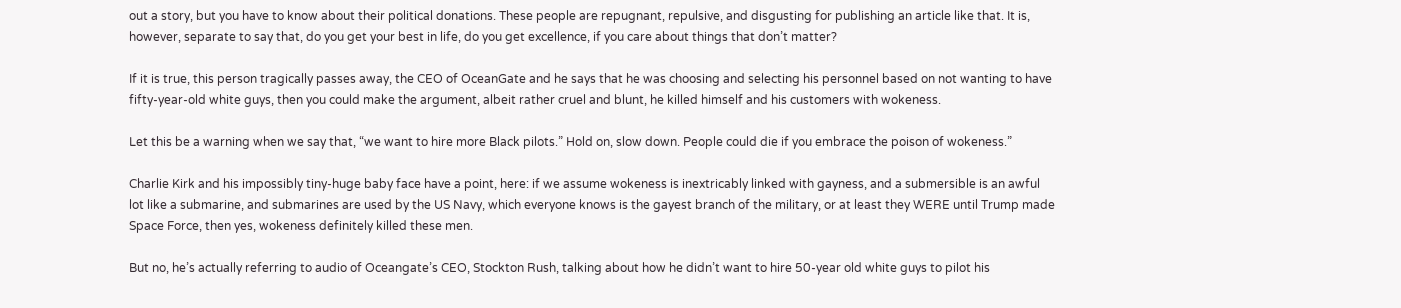out a story, but you have to know about their political donations. These people are repugnant, repulsive, and disgusting for publishing an article like that. It is, however, separate to say that, do you get your best in life, do you get excellence, if you care about things that don’t matter?

If it is true, this person tragically passes away, the CEO of OceanGate and he says that he was choosing and selecting his personnel based on not wanting to have fifty-year-old white guys, then you could make the argument, albeit rather cruel and blunt, he killed himself and his customers with wokeness.

Let this be a warning when we say that, “we want to hire more Black pilots.” Hold on, slow down. People could die if you embrace the poison of wokeness.”

Charlie Kirk and his impossibly tiny-huge baby face have a point, here: if we assume wokeness is inextricably linked with gayness, and a submersible is an awful lot like a submarine, and submarines are used by the US Navy, which everyone knows is the gayest branch of the military, or at least they WERE until Trump made Space Force, then yes, wokeness definitely killed these men.

But no, he’s actually referring to audio of Oceangate’s CEO, Stockton Rush, talking about how he didn’t want to hire 50-year old white guys to pilot his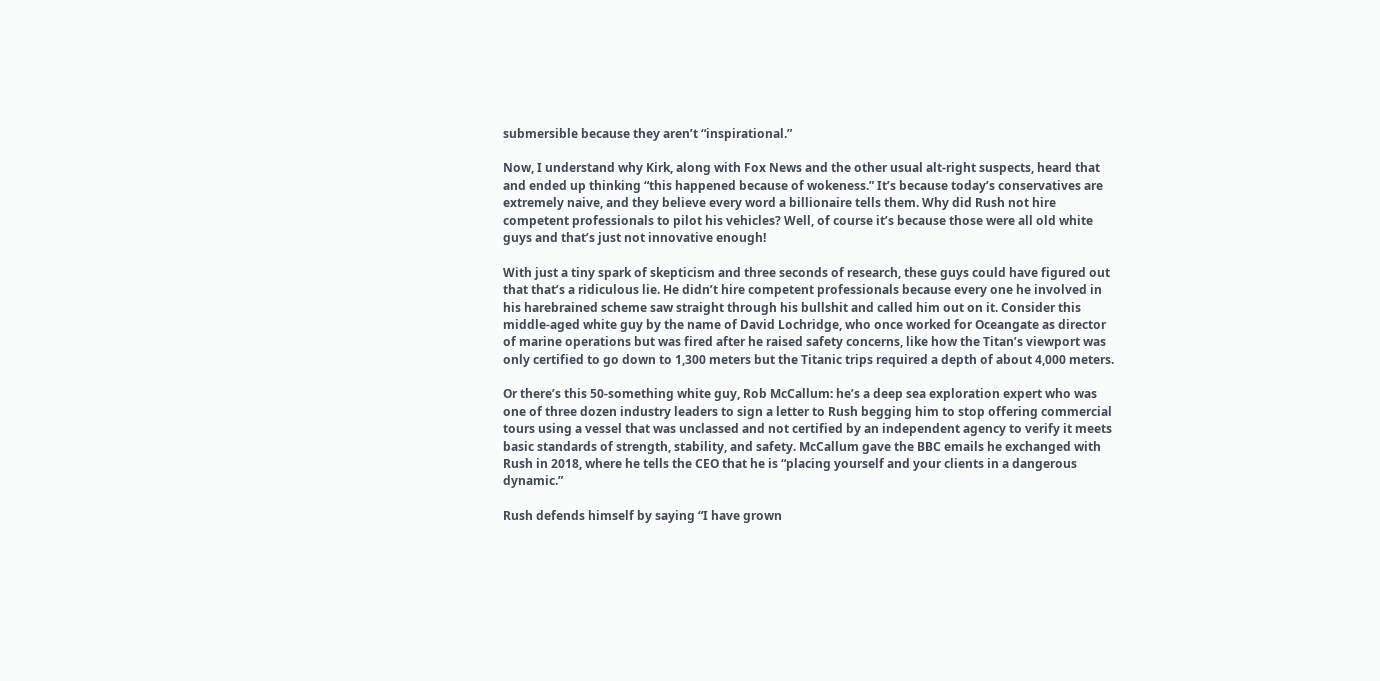submersible because they aren’t “inspirational.”

Now, I understand why Kirk, along with Fox News and the other usual alt-right suspects, heard that and ended up thinking “this happened because of wokeness.” It’s because today’s conservatives are extremely naive, and they believe every word a billionaire tells them. Why did Rush not hire competent professionals to pilot his vehicles? Well, of course it’s because those were all old white guys and that’s just not innovative enough!

With just a tiny spark of skepticism and three seconds of research, these guys could have figured out that that’s a ridiculous lie. He didn’t hire competent professionals because every one he involved in his harebrained scheme saw straight through his bullshit and called him out on it. Consider this middle-aged white guy by the name of David Lochridge, who once worked for Oceangate as director of marine operations but was fired after he raised safety concerns, like how the Titan’s viewport was only certified to go down to 1,300 meters but the Titanic trips required a depth of about 4,000 meters.

Or there’s this 50-something white guy, Rob McCallum: he’s a deep sea exploration expert who was one of three dozen industry leaders to sign a letter to Rush begging him to stop offering commercial tours using a vessel that was unclassed and not certified by an independent agency to verify it meets basic standards of strength, stability, and safety. McCallum gave the BBC emails he exchanged with Rush in 2018, where he tells the CEO that he is “placing yourself and your clients in a dangerous dynamic.”

Rush defends himself by saying “I have grown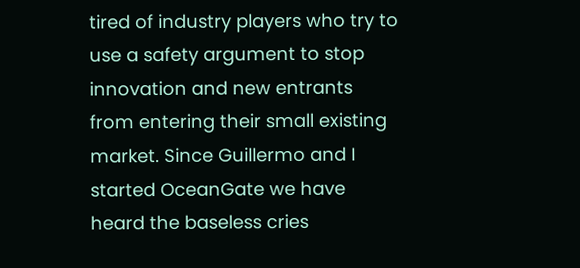tired of industry players who try to use a safety argument to stop innovation and new entrants from entering their small existing market. Since Guillermo and I started OceanGate we have heard the baseless cries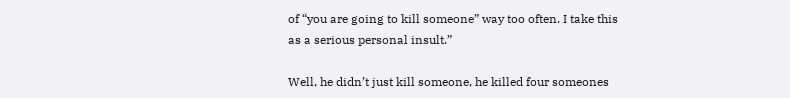of “you are going to kill someone” way too often. I take this as a serious personal insult.”

Well, he didn’t just kill someone, he killed four someones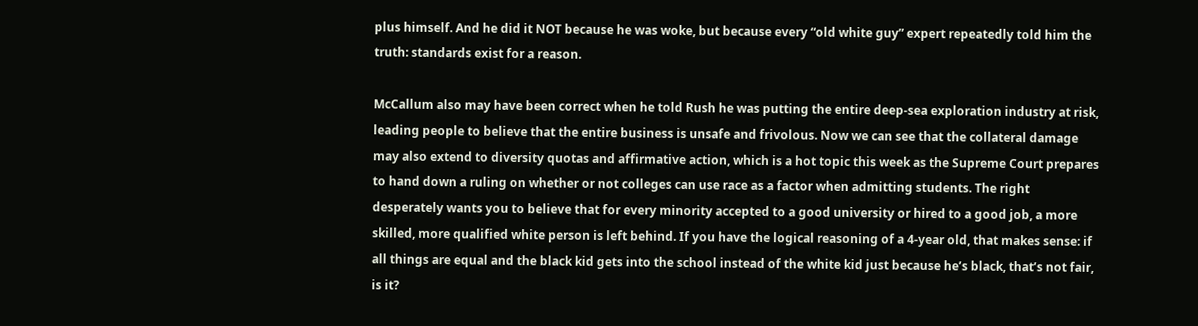plus himself. And he did it NOT because he was woke, but because every “old white guy” expert repeatedly told him the truth: standards exist for a reason.

McCallum also may have been correct when he told Rush he was putting the entire deep-sea exploration industry at risk, leading people to believe that the entire business is unsafe and frivolous. Now we can see that the collateral damage may also extend to diversity quotas and affirmative action, which is a hot topic this week as the Supreme Court prepares to hand down a ruling on whether or not colleges can use race as a factor when admitting students. The right desperately wants you to believe that for every minority accepted to a good university or hired to a good job, a more skilled, more qualified white person is left behind. If you have the logical reasoning of a 4-year old, that makes sense: if all things are equal and the black kid gets into the school instead of the white kid just because he’s black, that’s not fair, is it?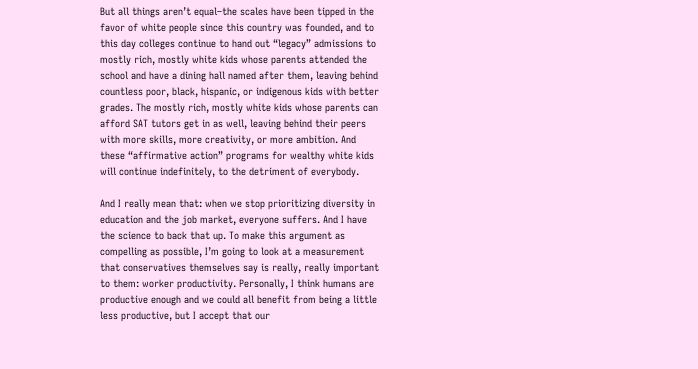But all things aren’t equal–the scales have been tipped in the favor of white people since this country was founded, and to this day colleges continue to hand out “legacy” admissions to mostly rich, mostly white kids whose parents attended the school and have a dining hall named after them, leaving behind countless poor, black, hispanic, or indigenous kids with better grades. The mostly rich, mostly white kids whose parents can afford SAT tutors get in as well, leaving behind their peers with more skills, more creativity, or more ambition. And these “affirmative action” programs for wealthy white kids will continue indefinitely, to the detriment of everybody.

And I really mean that: when we stop prioritizing diversity in education and the job market, everyone suffers. And I have the science to back that up. To make this argument as compelling as possible, I’m going to look at a measurement that conservatives themselves say is really, really important to them: worker productivity. Personally, I think humans are productive enough and we could all benefit from being a little less productive, but I accept that our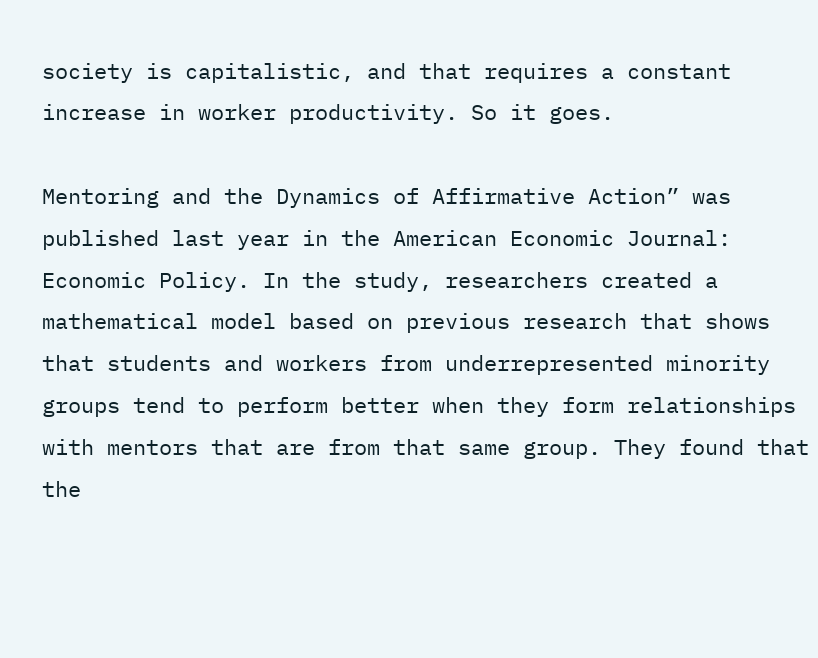society is capitalistic, and that requires a constant increase in worker productivity. So it goes.

Mentoring and the Dynamics of Affirmative Action” was published last year in the American Economic Journal: Economic Policy. In the study, researchers created a mathematical model based on previous research that shows that students and workers from underrepresented minority groups tend to perform better when they form relationships with mentors that are from that same group. They found that the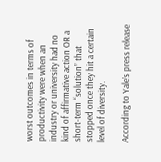worst outcomes in terms of productivity were when an industry or university had no kind of affirmative action OR a short-term “solution” that stopped once they hit a certain level of diversity.

According to Yale’s press release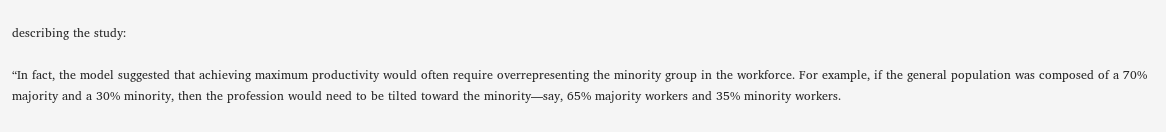describing the study:

“In fact, the model suggested that achieving maximum productivity would often require overrepresenting the minority group in the workforce. For example, if the general population was composed of a 70% majority and a 30% minority, then the profession would need to be tilted toward the minority—say, 65% majority workers and 35% minority workers.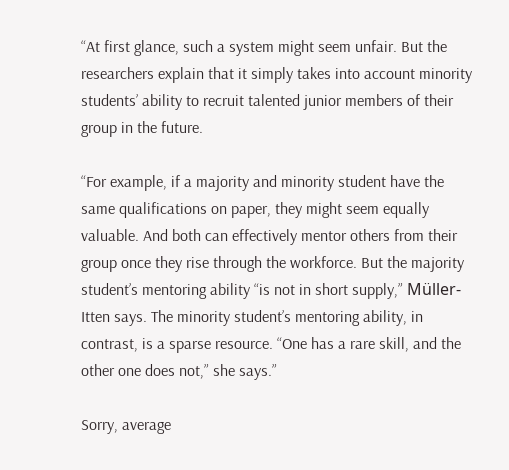“At first glance, such a system might seem unfair. But the researchers explain that it simply takes into account minority students’ ability to recruit talented junior members of their group in the future.

“For example, if a majority and minority student have the same qualifications on paper, they might seem equally valuable. And both can effectively mentor others from their group once they rise through the workforce. But the majority student’s mentoring ability “is not in short supply,” Müller-Itten says. The minority student’s mentoring ability, in contrast, is a sparse resource. “One has a rare skill, and the other one does not,” she says.”

Sorry, average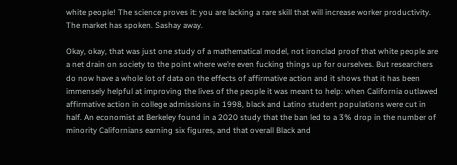white people! The science proves it: you are lacking a rare skill that will increase worker productivity. The market has spoken. Sashay away.

Okay, okay, that was just one study of a mathematical model, not ironclad proof that white people are a net drain on society to the point where we’re even fucking things up for ourselves. But researchers do now have a whole lot of data on the effects of affirmative action and it shows that it has been immensely helpful at improving the lives of the people it was meant to help: when California outlawed affirmative action in college admissions in 1998, black and Latino student populations were cut in half. An economist at Berkeley found in a 2020 study that the ban led to a 3% drop in the number of minority Californians earning six figures, and that overall Black and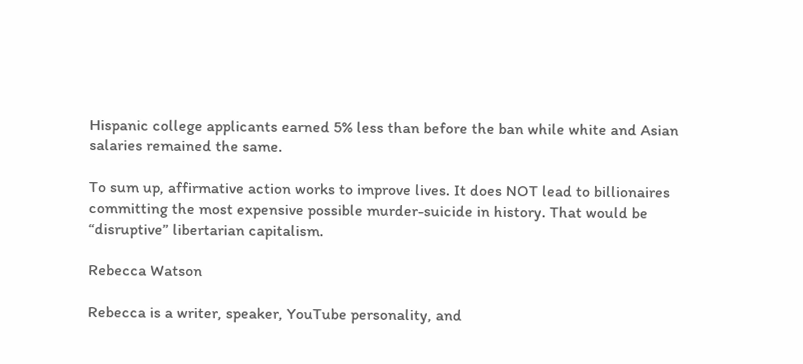Hispanic college applicants earned 5% less than before the ban while white and Asian salaries remained the same.

To sum up, affirmative action works to improve lives. It does NOT lead to billionaires committing the most expensive possible murder-suicide in history. That would be “disruptive” libertarian capitalism.

Rebecca Watson

Rebecca is a writer, speaker, YouTube personality, and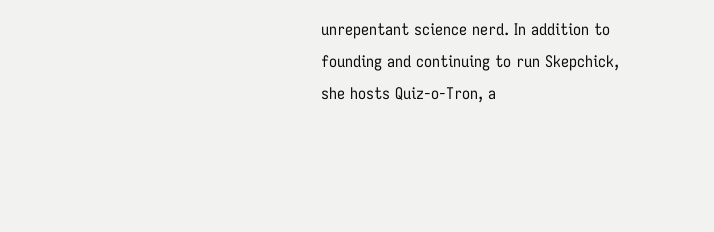unrepentant science nerd. In addition to founding and continuing to run Skepchick, she hosts Quiz-o-Tron, a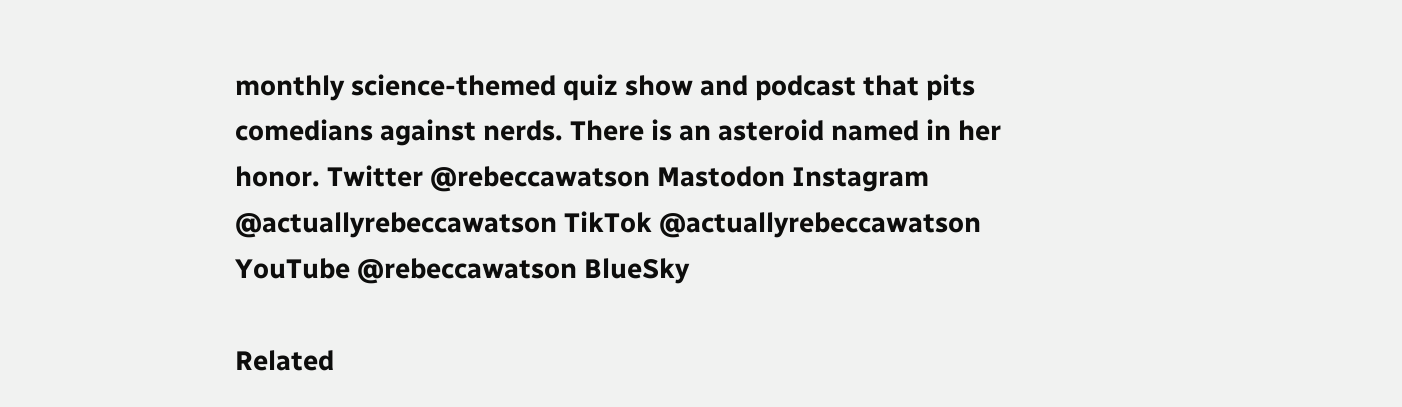monthly science-themed quiz show and podcast that pits comedians against nerds. There is an asteroid named in her honor. Twitter @rebeccawatson Mastodon Instagram @actuallyrebeccawatson TikTok @actuallyrebeccawatson YouTube @rebeccawatson BlueSky

Related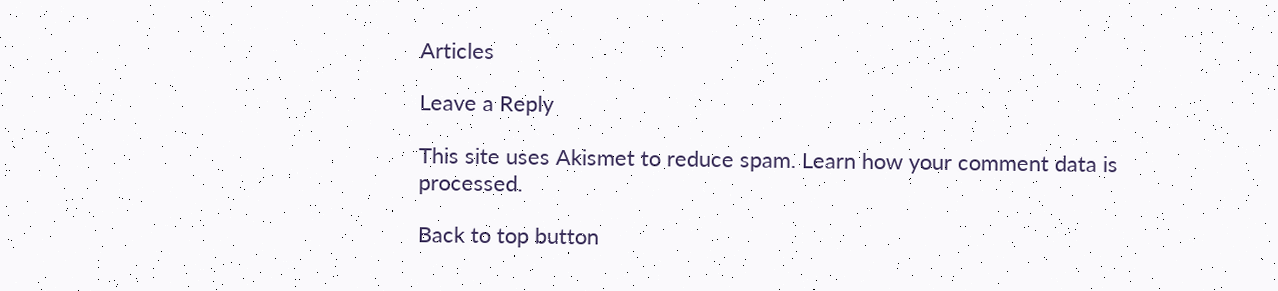Articles

Leave a Reply

This site uses Akismet to reduce spam. Learn how your comment data is processed.

Back to top button